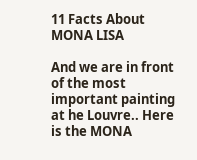11 Facts About MONA LISA

And we are in front of the most important painting at he Louvre.. Here is the MONA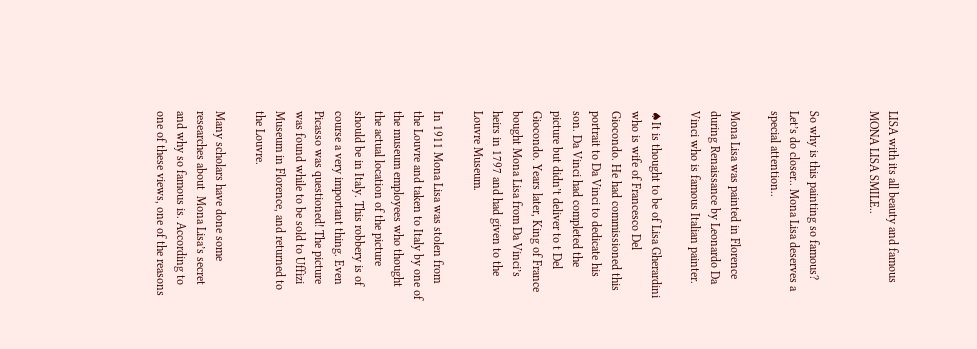LISA with its all beauty and famous MONA LISA SMILE..


So why is this painting so famous? Let’s do closer.. Mona Lisa deserves a special attention..

Mona Lisa was painted in Florence during Renaissance by Leonardo Da Vinci who is famous Italian painter.

♠It is thought to be of Lisa Gherardini who is wife of Francesco Del Giocondo. He had commissioned this portrait to Da Vinci to dedicate his son. Da Vinci had completed the picture but didn’t deliver to t Del Giocondo. Years later, King of France bought Mona Lisa from Da Vinci’s heirs in 1797 and had given to the Louvre Museum.

In 1911 Mona Lisa was stolen from the Louvre and taken to Italy by one of the museum employees who thought  the actual location of the picture should be in Italy. This robbery is of course a very important thing. Even Picasso was questioned! The picture was found while to be sold to Uffizi Museum in Florence, and returned to the Louvre.

Many scholars have done some researches about  Mona Lisa’s secret and why so famous is. According to one of these views, one of the reasons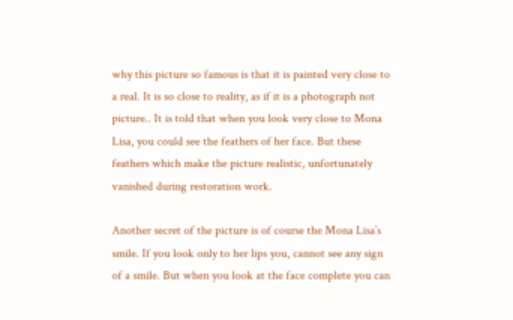why this picture so famous is that it is painted very close to a real. It is so close to reality, as if it is a photograph not picture.. It is told that when you look very close to Mona Lisa, you could see the feathers of her face. But these feathers which make the picture realistic, unfortunately vanished during restoration work.

Another secret of the picture is of course the Mona Lisa’s smile. If you look only to her lips you, cannot see any sign of a smile. But when you look at the face complete you can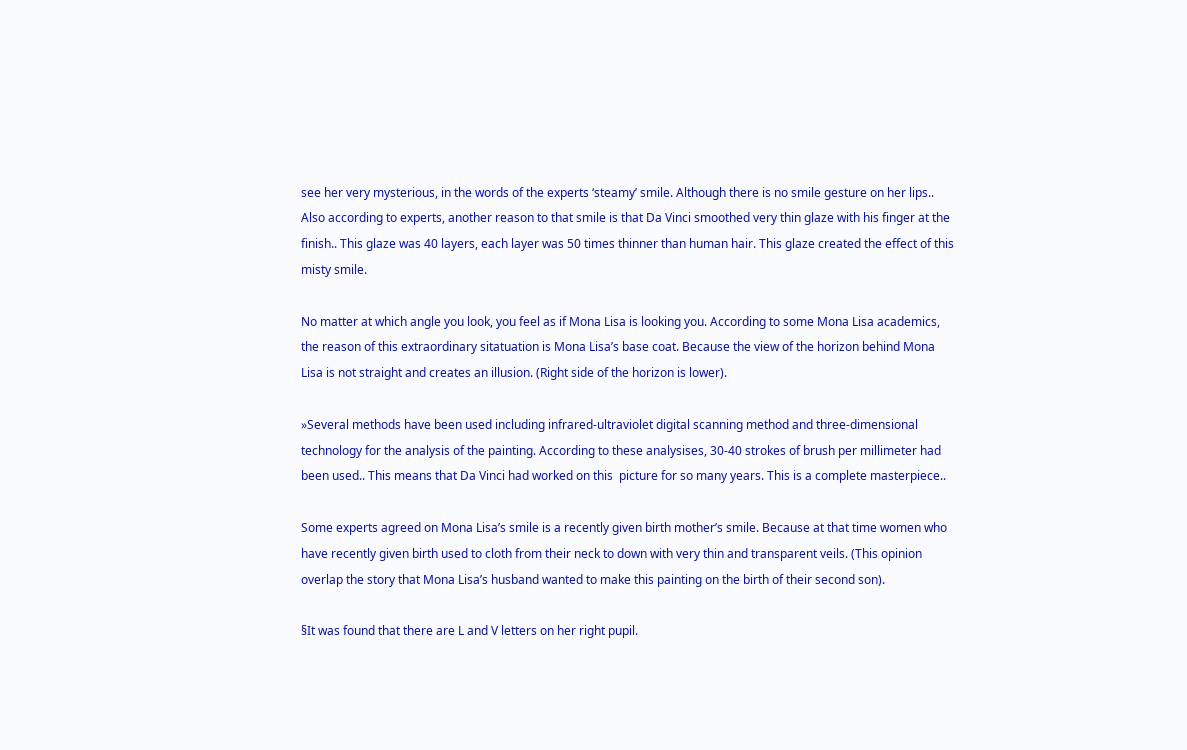see her very mysterious, in the words of the experts ‘steamy’ smile. Although there is no smile gesture on her lips.. Also according to experts, another reason to that smile is that Da Vinci smoothed very thin glaze with his finger at the finish.. This glaze was 40 layers, each layer was 50 times thinner than human hair. This glaze created the effect of this misty smile.

No matter at which angle you look, you feel as if Mona Lisa is looking you. According to some Mona Lisa academics, the reason of this extraordinary sitatuation is Mona Lisa’s base coat. Because the view of the horizon behind Mona Lisa is not straight and creates an illusion. (Right side of the horizon is lower).

»Several methods have been used including infrared-ultraviolet digital scanning method and three-dimensional technology for the analysis of the painting. According to these analysises, 30-40 strokes of brush per millimeter had been used.. This means that Da Vinci had worked on this  picture for so many years. This is a complete masterpiece..

Some experts agreed on Mona Lisa’s smile is a recently given birth mother’s smile. Because at that time women who have recently given birth used to cloth from their neck to down with very thin and transparent veils. (This opinion overlap the story that Mona Lisa’s husband wanted to make this painting on the birth of their second son).

§It was found that there are L and V letters on her right pupil.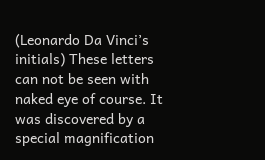(Leonardo Da Vinci’s initials) These letters can not be seen with naked eye of course. It was discovered by a special magnification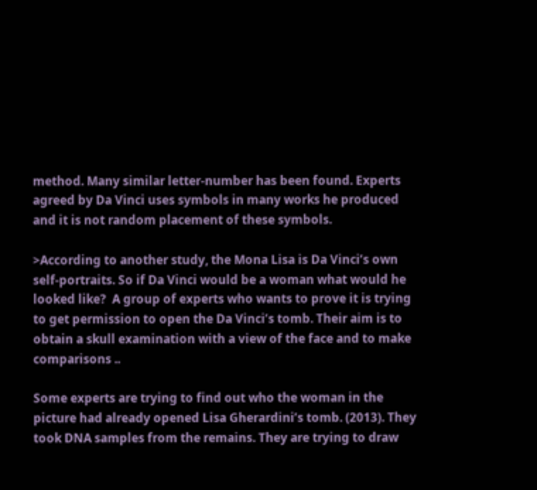method. Many similar letter-number has been found. Experts agreed by Da Vinci uses symbols in many works he produced and it is not random placement of these symbols.

>According to another study, the Mona Lisa is Da Vinci’s own self-portraits. So if Da Vinci would be a woman what would he looked like?  A group of experts who wants to prove it is trying to get permission to open the Da Vinci’s tomb. Their aim is to obtain a skull examination with a view of the face and to make comparisons ..

Some experts are trying to find out who the woman in the picture had already opened Lisa Gherardini’s tomb. (2013). They took DNA samples from the remains. They are trying to draw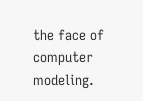the face of computer modeling.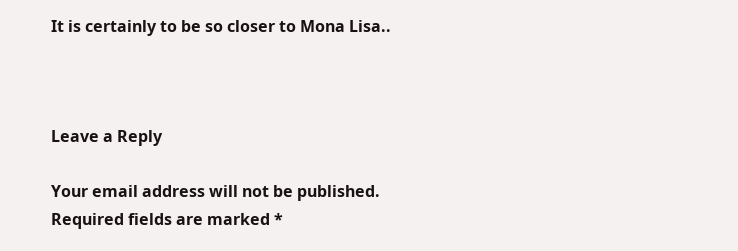It is certainly to be so closer to Mona Lisa..



Leave a Reply

Your email address will not be published. Required fields are marked *